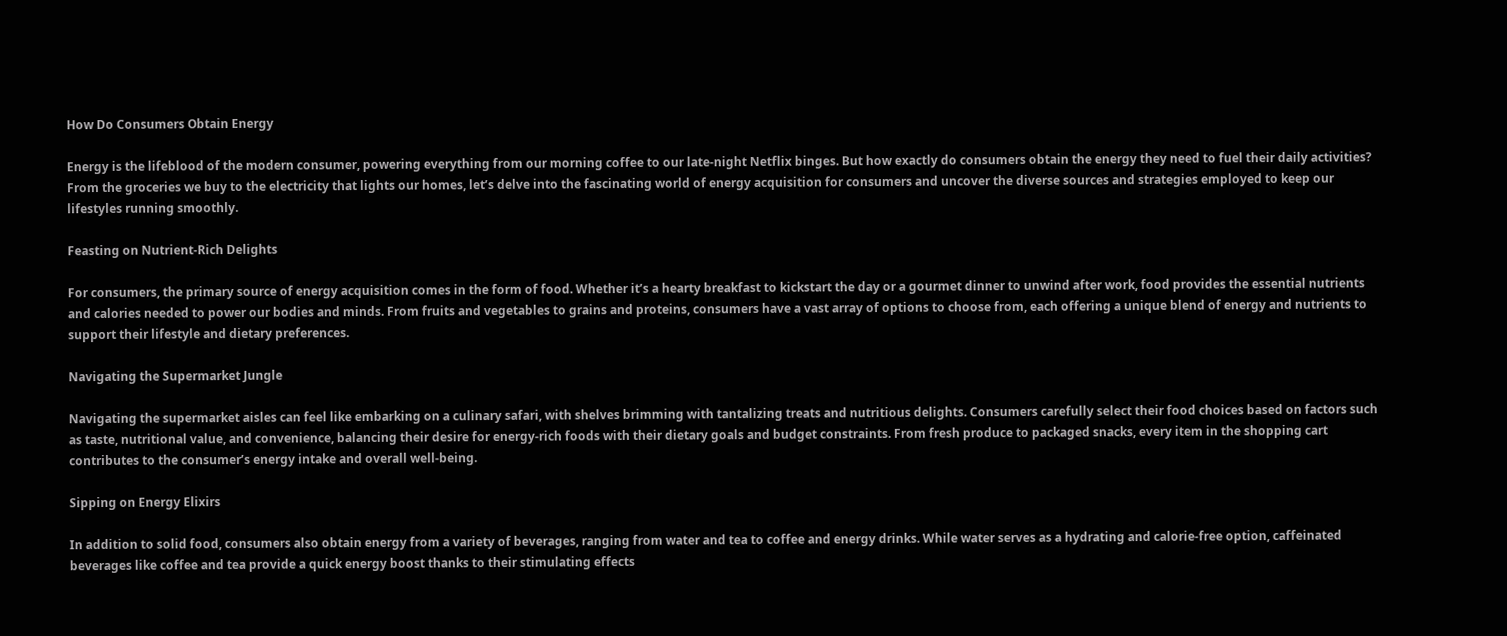How Do Consumers Obtain Energy

Energy is the lifeblood of the modern consumer, powering everything from our morning coffee to our late-night Netflix binges. But how exactly do consumers obtain the energy they need to fuel their daily activities? From the groceries we buy to the electricity that lights our homes, let’s delve into the fascinating world of energy acquisition for consumers and uncover the diverse sources and strategies employed to keep our lifestyles running smoothly.

Feasting on Nutrient-Rich Delights

For consumers, the primary source of energy acquisition comes in the form of food. Whether it’s a hearty breakfast to kickstart the day or a gourmet dinner to unwind after work, food provides the essential nutrients and calories needed to power our bodies and minds. From fruits and vegetables to grains and proteins, consumers have a vast array of options to choose from, each offering a unique blend of energy and nutrients to support their lifestyle and dietary preferences.

Navigating the Supermarket Jungle

Navigating the supermarket aisles can feel like embarking on a culinary safari, with shelves brimming with tantalizing treats and nutritious delights. Consumers carefully select their food choices based on factors such as taste, nutritional value, and convenience, balancing their desire for energy-rich foods with their dietary goals and budget constraints. From fresh produce to packaged snacks, every item in the shopping cart contributes to the consumer’s energy intake and overall well-being.

Sipping on Energy Elixirs

In addition to solid food, consumers also obtain energy from a variety of beverages, ranging from water and tea to coffee and energy drinks. While water serves as a hydrating and calorie-free option, caffeinated beverages like coffee and tea provide a quick energy boost thanks to their stimulating effects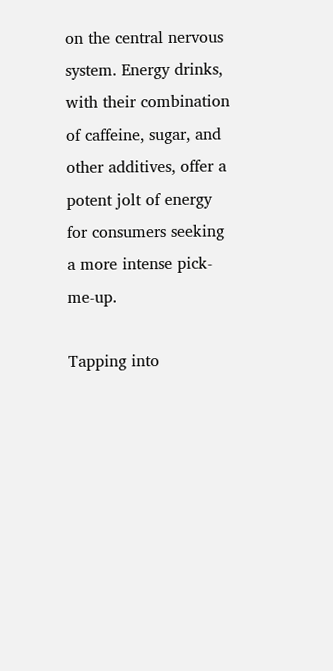on the central nervous system. Energy drinks, with their combination of caffeine, sugar, and other additives, offer a potent jolt of energy for consumers seeking a more intense pick-me-up.

Tapping into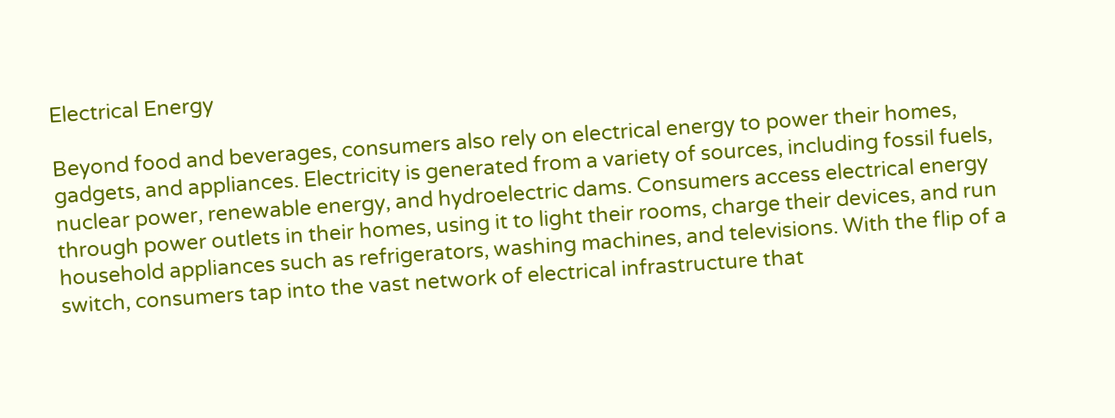Electrical Energy

Beyond food and beverages, consumers also rely on electrical energy to power their homes, gadgets, and appliances. Electricity is generated from a variety of sources, including fossil fuels, nuclear power, renewable energy, and hydroelectric dams. Consumers access electrical energy through power outlets in their homes, using it to light their rooms, charge their devices, and run household appliances such as refrigerators, washing machines, and televisions. With the flip of a switch, consumers tap into the vast network of electrical infrastructure that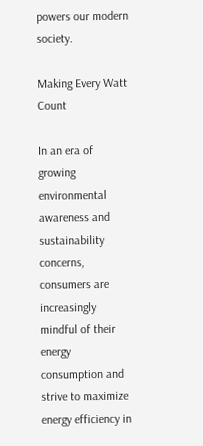powers our modern society.

Making Every Watt Count

In an era of growing environmental awareness and sustainability concerns, consumers are increasingly mindful of their energy consumption and strive to maximize energy efficiency in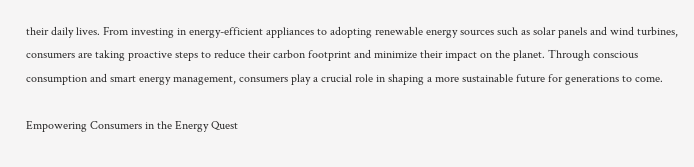their daily lives. From investing in energy-efficient appliances to adopting renewable energy sources such as solar panels and wind turbines, consumers are taking proactive steps to reduce their carbon footprint and minimize their impact on the planet. Through conscious consumption and smart energy management, consumers play a crucial role in shaping a more sustainable future for generations to come.

Empowering Consumers in the Energy Quest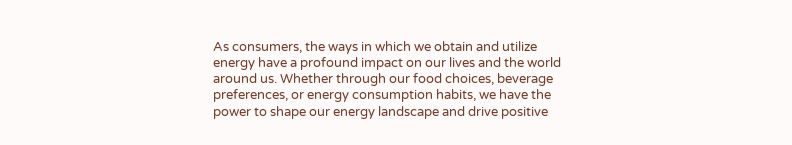As consumers, the ways in which we obtain and utilize energy have a profound impact on our lives and the world around us. Whether through our food choices, beverage preferences, or energy consumption habits, we have the power to shape our energy landscape and drive positive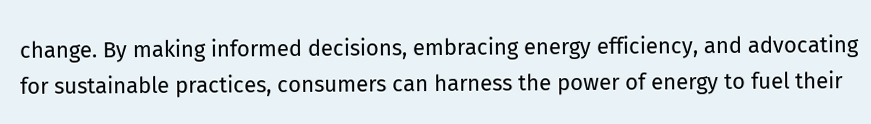change. By making informed decisions, embracing energy efficiency, and advocating for sustainable practices, consumers can harness the power of energy to fuel their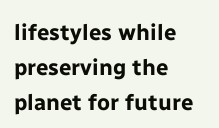lifestyles while preserving the planet for future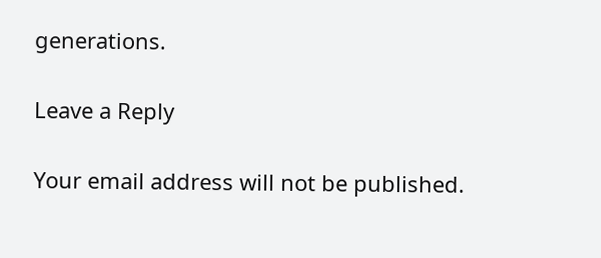generations.

Leave a Reply

Your email address will not be published.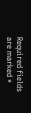Required fields are marked *